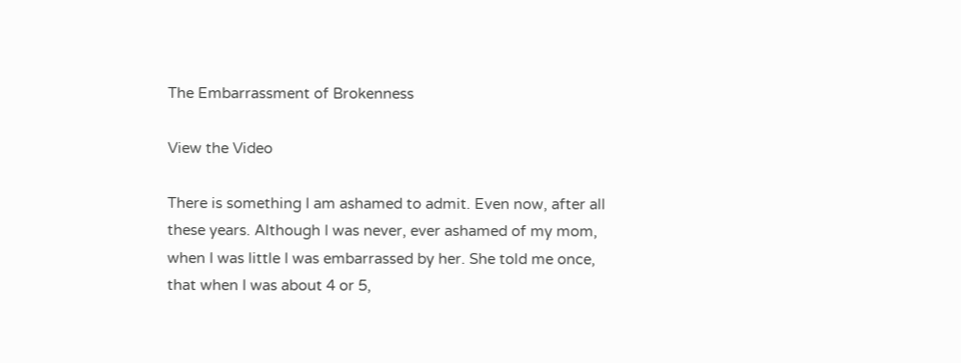The Embarrassment of Brokenness

View the Video

There is something I am ashamed to admit. Even now, after all these years. Although I was never, ever ashamed of my mom, when I was little I was embarrassed by her. She told me once, that when I was about 4 or 5,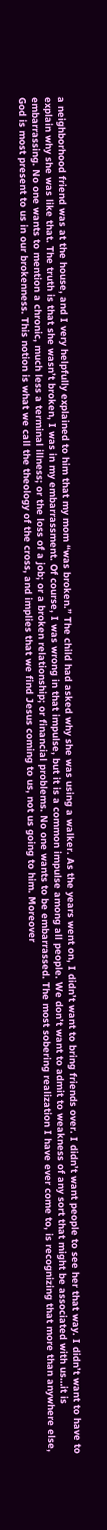a neighborhood friend was at the house, and I very helpfully explained to him that my mom “was broken.” The child had asked why she was using a walker. As the years went on, I didn’t want to bring friends over. I didn’t want people to see her that way. I didn’t want to have to explain why she was like that. The truth is that she wasn’t broken, I was in my embarrassment. Of course, I was wrong in that impulse, but it is a common impulse among all people. We don’t want to admit to weakness of any sort that might be associated with us…it is embarrassing. No one wants to mention a chronic, much less a terminal illness; or the loss of a job; or a broken relationship; or financial problems. No one wants to be embarrassed. The most sobering realization I have ever come to, is recognizing that more than anywhere else, God is most present to us in our brokenness. This notion is what we call the theology of the cross, and implies that we find Jesus coming to us, not us going to him. Moreover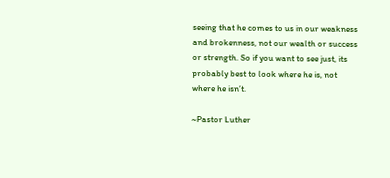seeing that he comes to us in our weakness and brokenness, not our wealth or success or strength. So if you want to see just, its probably best to look where he is, not where he isn’t.

~Pastor Luther